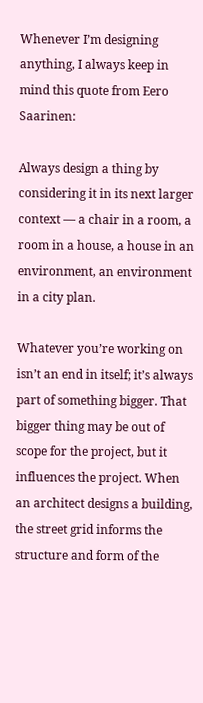Whenever I’m designing anything, I always keep in mind this quote from Eero Saarinen:

Always design a thing by considering it in its next larger context — a chair in a room, a room in a house, a house in an environment, an environment in a city plan.

Whatever you’re working on isn’t an end in itself; it’s always part of something bigger. That bigger thing may be out of scope for the project, but it influences the project. When an architect designs a building, the street grid informs the structure and form of the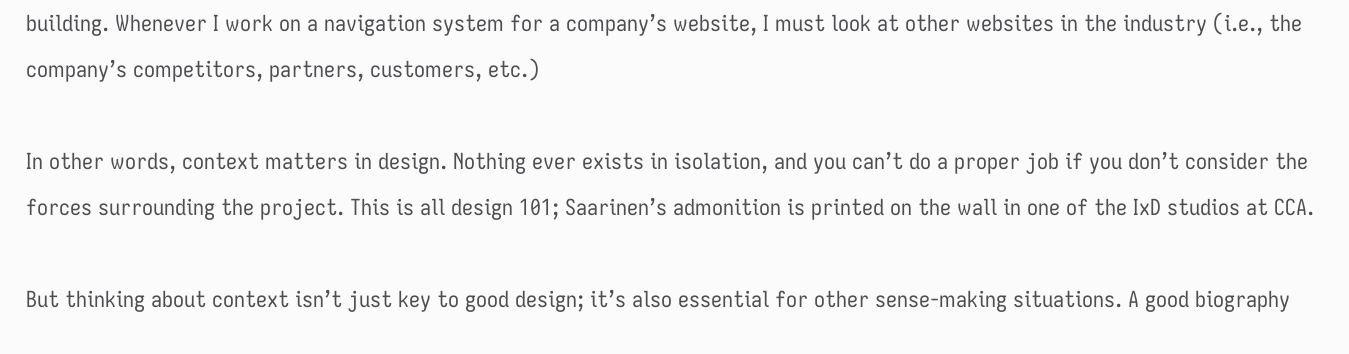building. Whenever I work on a navigation system for a company’s website, I must look at other websites in the industry (i.e., the company’s competitors, partners, customers, etc.)

In other words, context matters in design. Nothing ever exists in isolation, and you can’t do a proper job if you don’t consider the forces surrounding the project. This is all design 101; Saarinen’s admonition is printed on the wall in one of the IxD studios at CCA.

But thinking about context isn’t just key to good design; it’s also essential for other sense-making situations. A good biography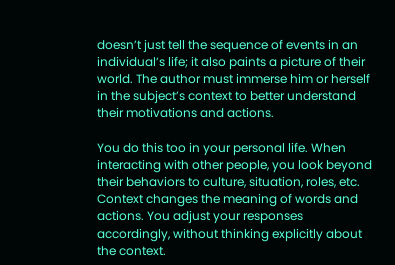doesn’t just tell the sequence of events in an individual’s life; it also paints a picture of their world. The author must immerse him or herself in the subject’s context to better understand their motivations and actions.

You do this too in your personal life. When interacting with other people, you look beyond their behaviors to culture, situation, roles, etc. Context changes the meaning of words and actions. You adjust your responses accordingly, without thinking explicitly about the context.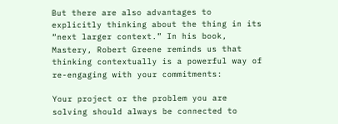But there are also advantages to explicitly thinking about the thing in its “next larger context.” In his book, Mastery, Robert Greene reminds us that thinking contextually is a powerful way of re-engaging with your commitments:

Your project or the problem you are solving should always be connected to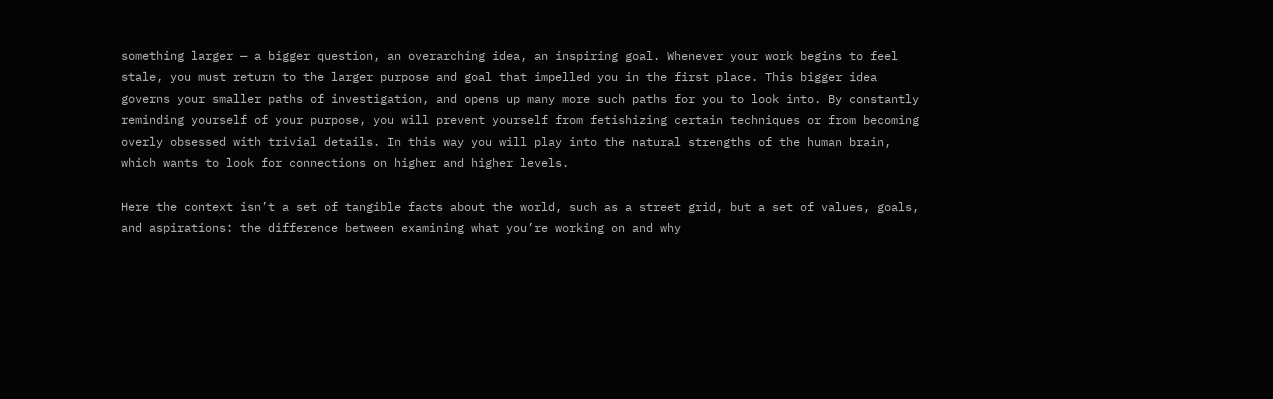something larger — a bigger question, an overarching idea, an inspiring goal. Whenever your work begins to feel stale, you must return to the larger purpose and goal that impelled you in the first place. This bigger idea governs your smaller paths of investigation, and opens up many more such paths for you to look into. By constantly reminding yourself of your purpose, you will prevent yourself from fetishizing certain techniques or from becoming overly obsessed with trivial details. In this way you will play into the natural strengths of the human brain, which wants to look for connections on higher and higher levels.

Here the context isn’t a set of tangible facts about the world, such as a street grid, but a set of values, goals, and aspirations: the difference between examining what you’re working on and why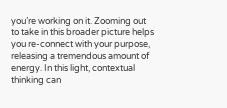you’re working on it. Zooming out to take in this broader picture helps you re-connect with your purpose, releasing a tremendous amount of energy. In this light, contextual thinking can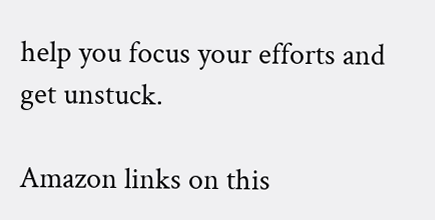help you focus your efforts and get unstuck.

Amazon links on this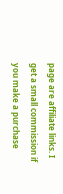page are affiliate links. I get a small commission if you make a purchase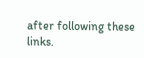after following these links.